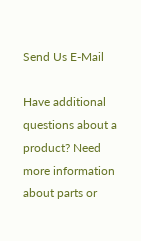Send Us E-Mail

Have additional questions about a product? Need more information about parts or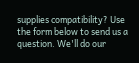supplies compatibility? Use the form below to send us a question. We'll do our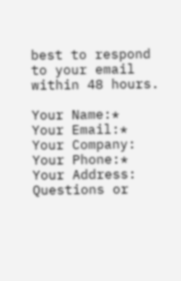best to respond to your email within 48 hours.

Your Name:*
Your Email:*
Your Company:
Your Phone:*
Your Address:
Questions or